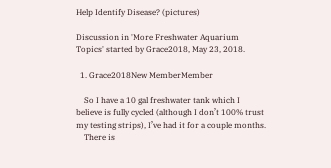Help Identify Disease? (pictures)

Discussion in 'More Freshwater Aquarium Topics' started by Grace2018, May 23, 2018.

  1. Grace2018New MemberMember

    So I have a 10 gal freshwater tank which I believe is fully cycled (although I don’t 100% trust my testing strips), I’ve had it for a couple months.
    There is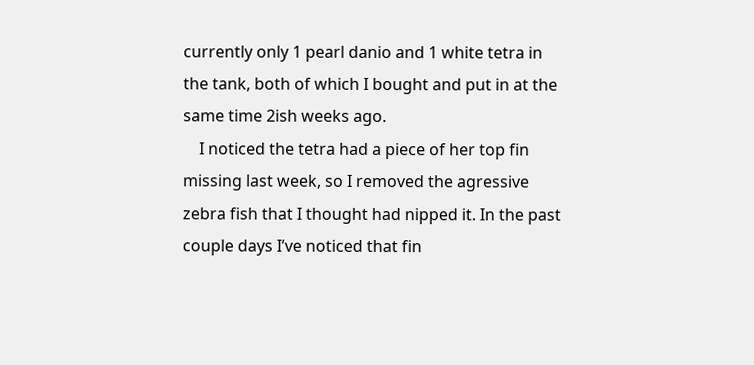currently only 1 pearl danio and 1 white tetra in the tank, both of which I bought and put in at the same time 2ish weeks ago.
    I noticed the tetra had a piece of her top fin missing last week, so I removed the agressive zebra fish that I thought had nipped it. In the past couple days I’ve noticed that fin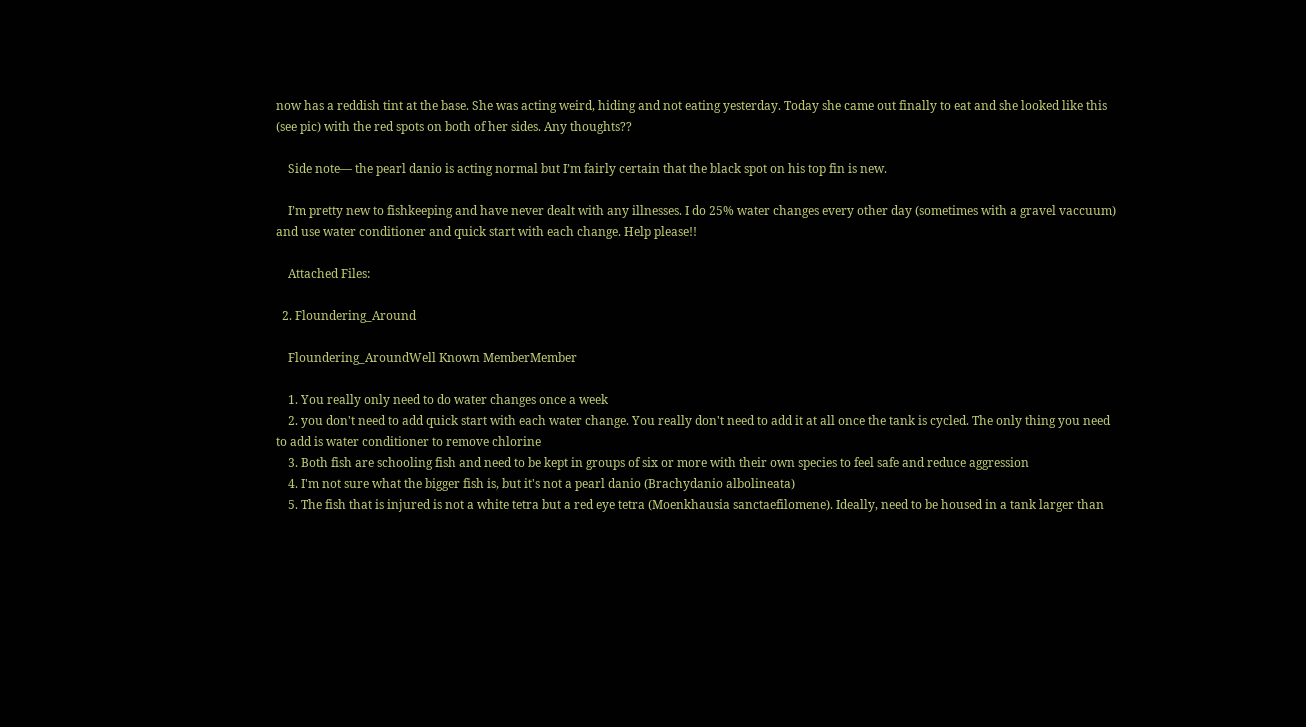now has a reddish tint at the base. She was acting weird, hiding and not eating yesterday. Today she came out finally to eat and she looked like this (see pic) with the red spots on both of her sides. Any thoughts??

    Side note— the pearl danio is acting normal but I’m fairly certain that the black spot on his top fin is new.

    I’m pretty new to fishkeeping and have never dealt with any illnesses. I do 25% water changes every other day (sometimes with a gravel vaccuum) and use water conditioner and quick start with each change. Help please!!

    Attached Files:

  2. Floundering_Around

    Floundering_AroundWell Known MemberMember

    1. You really only need to do water changes once a week
    2. you don't need to add quick start with each water change. You really don't need to add it at all once the tank is cycled. The only thing you need to add is water conditioner to remove chlorine
    3. Both fish are schooling fish and need to be kept in groups of six or more with their own species to feel safe and reduce aggression
    4. I'm not sure what the bigger fish is, but it's not a pearl danio (Brachydanio albolineata)
    5. The fish that is injured is not a white tetra but a red eye tetra (Moenkhausia sanctaefilomene). Ideally, need to be housed in a tank larger than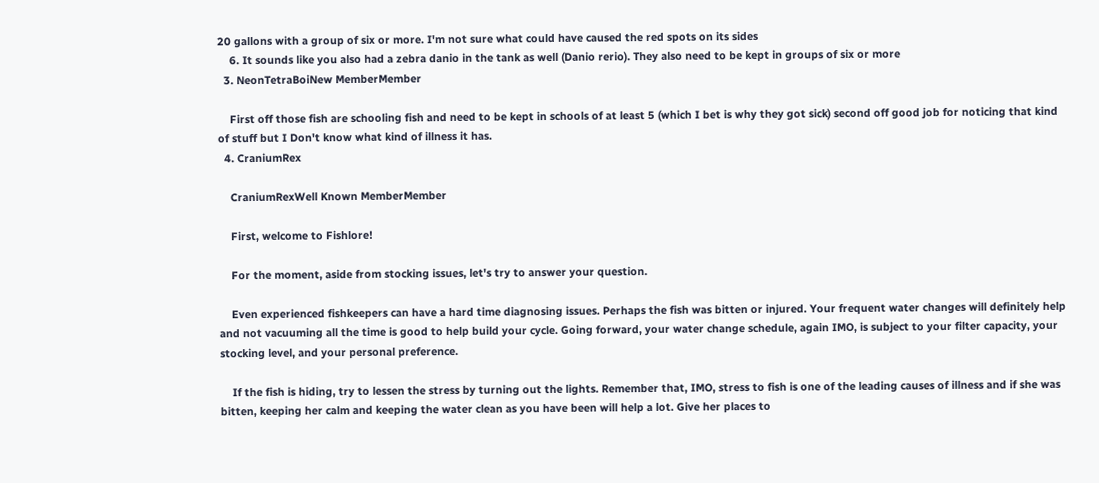20 gallons with a group of six or more. I'm not sure what could have caused the red spots on its sides
    6. It sounds like you also had a zebra danio in the tank as well (Danio rerio). They also need to be kept in groups of six or more
  3. NeonTetraBoiNew MemberMember

    First off those fish are schooling fish and need to be kept in schools of at least 5 (which I bet is why they got sick) second off good job for noticing that kind of stuff but I Don't know what kind of illness it has.
  4. CraniumRex

    CraniumRexWell Known MemberMember

    First, welcome to Fishlore!

    For the moment, aside from stocking issues, let's try to answer your question.

    Even experienced fishkeepers can have a hard time diagnosing issues. Perhaps the fish was bitten or injured. Your frequent water changes will definitely help and not vacuuming all the time is good to help build your cycle. Going forward, your water change schedule, again IMO, is subject to your filter capacity, your stocking level, and your personal preference.

    If the fish is hiding, try to lessen the stress by turning out the lights. Remember that, IMO, stress to fish is one of the leading causes of illness and if she was bitten, keeping her calm and keeping the water clean as you have been will help a lot. Give her places to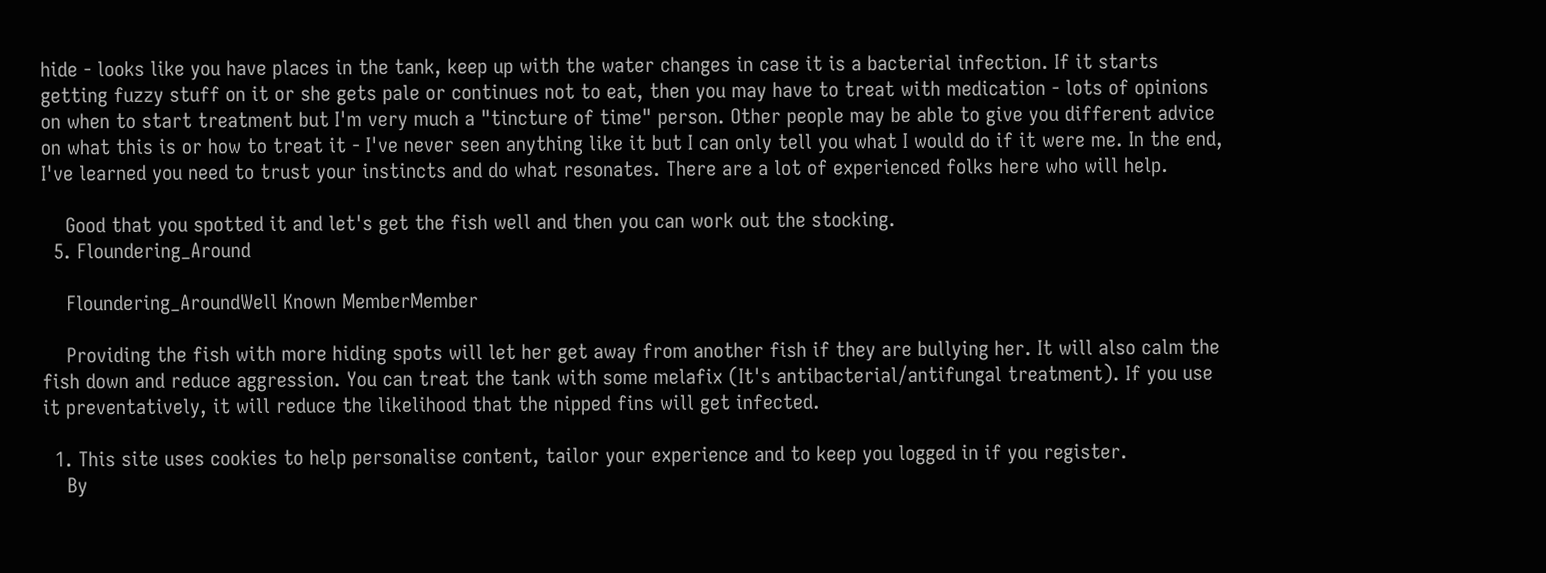hide - looks like you have places in the tank, keep up with the water changes in case it is a bacterial infection. If it starts getting fuzzy stuff on it or she gets pale or continues not to eat, then you may have to treat with medication - lots of opinions on when to start treatment but I'm very much a "tincture of time" person. Other people may be able to give you different advice on what this is or how to treat it - I've never seen anything like it but I can only tell you what I would do if it were me. In the end, I've learned you need to trust your instincts and do what resonates. There are a lot of experienced folks here who will help.

    Good that you spotted it and let's get the fish well and then you can work out the stocking.
  5. Floundering_Around

    Floundering_AroundWell Known MemberMember

    Providing the fish with more hiding spots will let her get away from another fish if they are bullying her. It will also calm the fish down and reduce aggression. You can treat the tank with some melafix (It's antibacterial/antifungal treatment). If you use it preventatively, it will reduce the likelihood that the nipped fins will get infected.

  1. This site uses cookies to help personalise content, tailor your experience and to keep you logged in if you register.
    By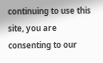continuing to use this site, you are consenting to our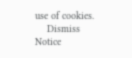use of cookies.
    Dismiss Notice